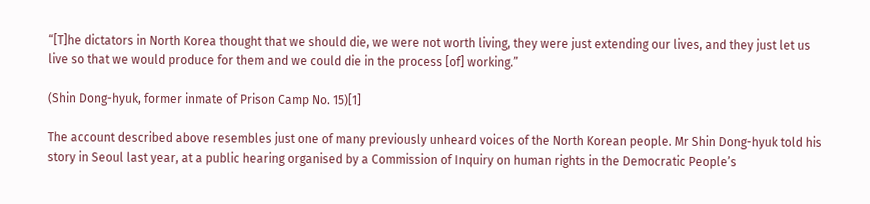“[T]he dictators in North Korea thought that we should die, we were not worth living, they were just extending our lives, and they just let us live so that we would produce for them and we could die in the process [of] working.”

(Shin Dong-hyuk, former inmate of Prison Camp No. 15)[1]

The account described above resembles just one of many previously unheard voices of the North Korean people. Mr Shin Dong-hyuk told his story in Seoul last year, at a public hearing organised by a Commission of Inquiry on human rights in the Democratic People’s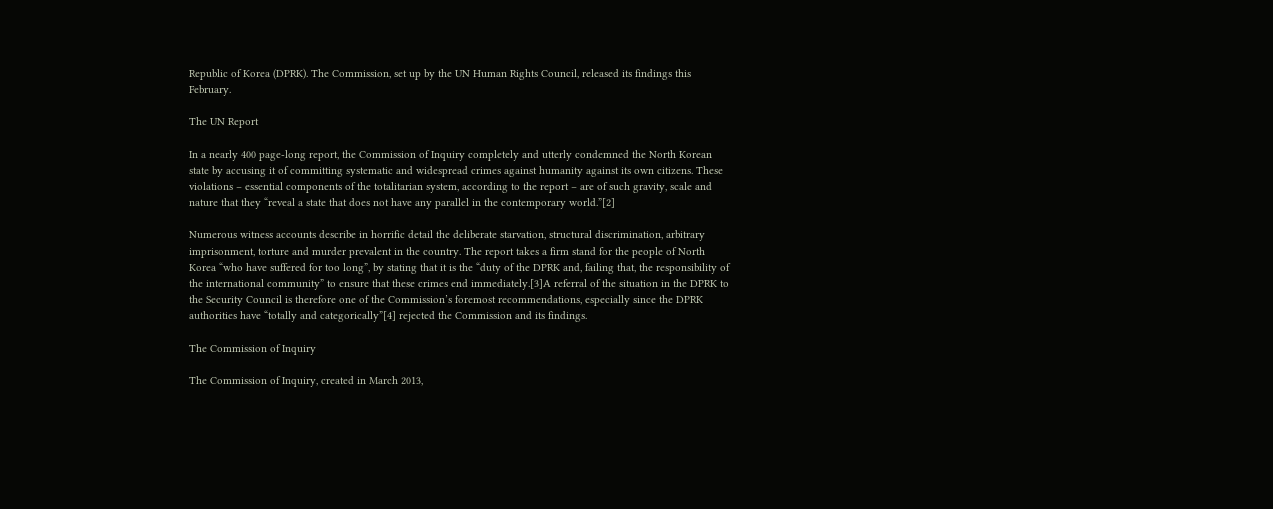Republic of Korea (DPRK). The Commission, set up by the UN Human Rights Council, released its findings this February.

The UN Report

In a nearly 400 page-long report, the Commission of Inquiry completely and utterly condemned the North Korean state by accusing it of committing systematic and widespread crimes against humanity against its own citizens. These violations – essential components of the totalitarian system, according to the report – are of such gravity, scale and nature that they “reveal a state that does not have any parallel in the contemporary world.”[2]

Numerous witness accounts describe in horrific detail the deliberate starvation, structural discrimination, arbitrary imprisonment, torture and murder prevalent in the country. The report takes a firm stand for the people of North Korea “who have suffered for too long”, by stating that it is the “duty of the DPRK and, failing that, the responsibility of the international community” to ensure that these crimes end immediately.[3]A referral of the situation in the DPRK to the Security Council is therefore one of the Commission’s foremost recommendations, especially since the DPRK authorities have “totally and categorically”[4] rejected the Commission and its findings.

The Commission of Inquiry

The Commission of Inquiry, created in March 2013,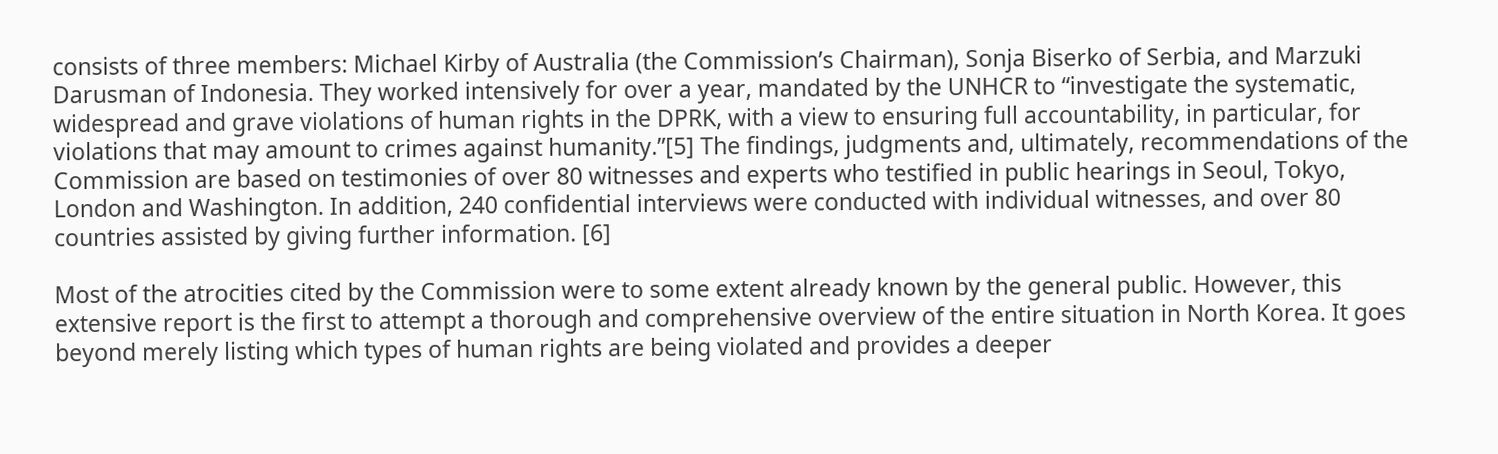consists of three members: Michael Kirby of Australia (the Commission’s Chairman), Sonja Biserko of Serbia, and Marzuki Darusman of Indonesia. They worked intensively for over a year, mandated by the UNHCR to “investigate the systematic, widespread and grave violations of human rights in the DPRK, with a view to ensuring full accountability, in particular, for violations that may amount to crimes against humanity.”[5] The findings, judgments and, ultimately, recommendations of the Commission are based on testimonies of over 80 witnesses and experts who testified in public hearings in Seoul, Tokyo, London and Washington. In addition, 240 confidential interviews were conducted with individual witnesses, and over 80 countries assisted by giving further information. [6]

Most of the atrocities cited by the Commission were to some extent already known by the general public. However, this extensive report is the first to attempt a thorough and comprehensive overview of the entire situation in North Korea. It goes beyond merely listing which types of human rights are being violated and provides a deeper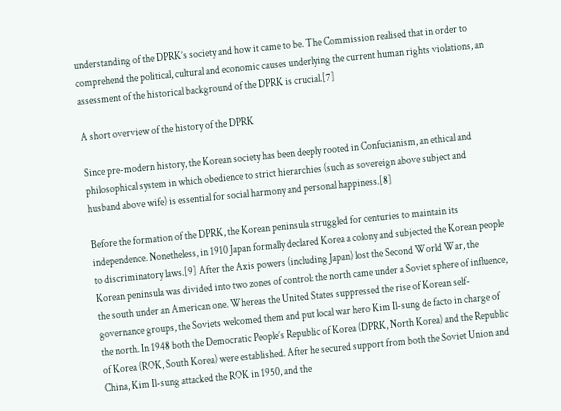understanding of the DPRK’s society and how it came to be. The Commission realised that in order to comprehend the political, cultural and economic causes underlying the current human rights violations, an assessment of the historical background of the DPRK is crucial.[7]

A short overview of the history of the DPRK

Since pre-modern history, the Korean society has been deeply rooted in Confucianism, an ethical and philosophical system in which obedience to strict hierarchies (such as sovereign above subject and husband above wife) is essential for social harmony and personal happiness.[8]

Before the formation of the DPRK, the Korean peninsula struggled for centuries to maintain its independence. Nonetheless, in 1910 Japan formally declared Korea a colony and subjected the Korean people to discriminatory laws.[9] After the Axis powers (including Japan) lost the Second World War, the Korean peninsula was divided into two zones of control: the north came under a Soviet sphere of influence, the south under an American one. Whereas the United States suppressed the rise of Korean self-governance groups, the Soviets welcomed them and put local war hero Kim Il-sung de facto in charge of the north. In 1948 both the Democratic People’s Republic of Korea (DPRK, North Korea) and the Republic of Korea (ROK, South Korea) were established. After he secured support from both the Soviet Union and China, Kim Il-sung attacked the ROK in 1950, and the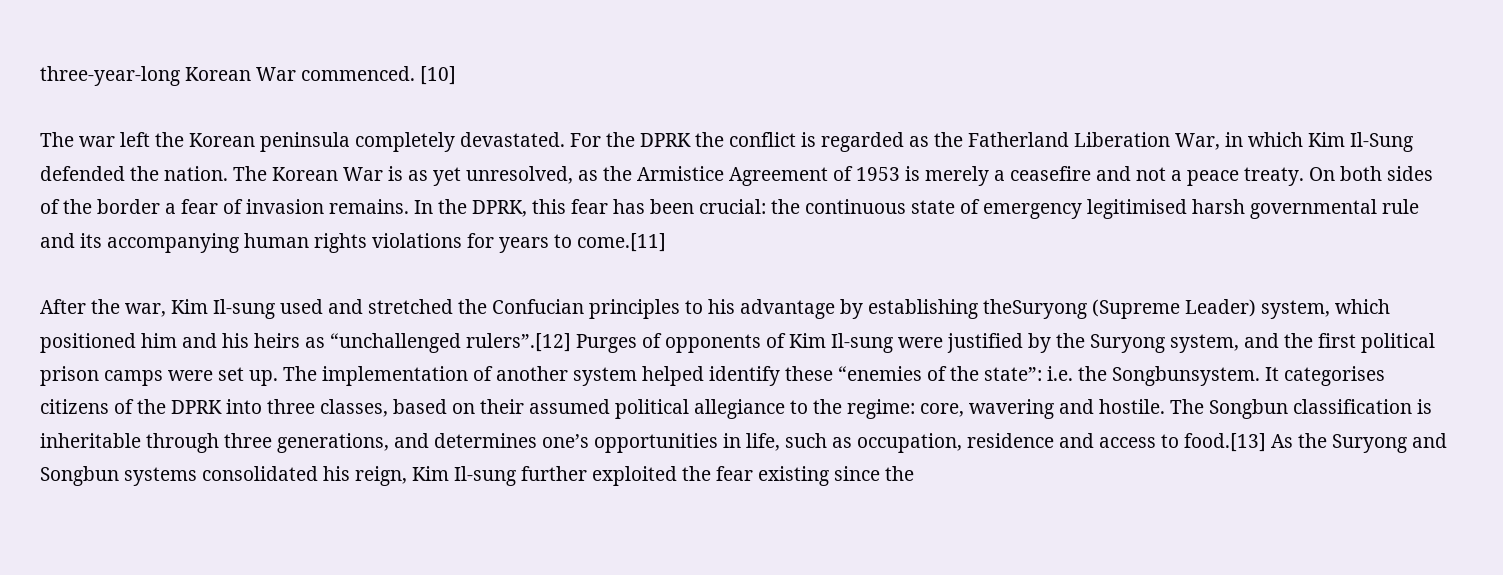three-year-long Korean War commenced. [10]

The war left the Korean peninsula completely devastated. For the DPRK the conflict is regarded as the Fatherland Liberation War, in which Kim Il-Sung defended the nation. The Korean War is as yet unresolved, as the Armistice Agreement of 1953 is merely a ceasefire and not a peace treaty. On both sides of the border a fear of invasion remains. In the DPRK, this fear has been crucial: the continuous state of emergency legitimised harsh governmental rule and its accompanying human rights violations for years to come.[11]

After the war, Kim Il-sung used and stretched the Confucian principles to his advantage by establishing theSuryong (Supreme Leader) system, which positioned him and his heirs as “unchallenged rulers”.[12] Purges of opponents of Kim Il-sung were justified by the Suryong system, and the first political prison camps were set up. The implementation of another system helped identify these “enemies of the state”: i.e. the Songbunsystem. It categorises citizens of the DPRK into three classes, based on their assumed political allegiance to the regime: core, wavering and hostile. The Songbun classification is inheritable through three generations, and determines one’s opportunities in life, such as occupation, residence and access to food.[13] As the Suryong and Songbun systems consolidated his reign, Kim Il-sung further exploited the fear existing since the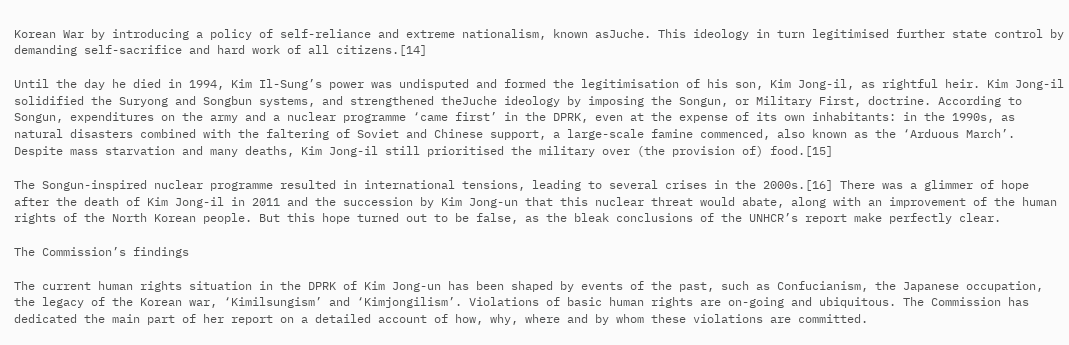Korean War by introducing a policy of self-reliance and extreme nationalism, known asJuche. This ideology in turn legitimised further state control by demanding self-sacrifice and hard work of all citizens.[14]

Until the day he died in 1994, Kim Il-Sung’s power was undisputed and formed the legitimisation of his son, Kim Jong-il, as rightful heir. Kim Jong-il solidified the Suryong and Songbun systems, and strengthened theJuche ideology by imposing the Songun, or Military First, doctrine. According to Songun, expenditures on the army and a nuclear programme ‘came first’ in the DPRK, even at the expense of its own inhabitants: in the 1990s, as natural disasters combined with the faltering of Soviet and Chinese support, a large-scale famine commenced, also known as the ‘Arduous March’. Despite mass starvation and many deaths, Kim Jong-il still prioritised the military over (the provision of) food.[15]

The Songun-inspired nuclear programme resulted in international tensions, leading to several crises in the 2000s.[16] There was a glimmer of hope after the death of Kim Jong-il in 2011 and the succession by Kim Jong-un that this nuclear threat would abate, along with an improvement of the human rights of the North Korean people. But this hope turned out to be false, as the bleak conclusions of the UNHCR’s report make perfectly clear.

The Commission’s findings

The current human rights situation in the DPRK of Kim Jong-un has been shaped by events of the past, such as Confucianism, the Japanese occupation, the legacy of the Korean war, ‘Kimilsungism’ and ‘Kimjongilism’. Violations of basic human rights are on-going and ubiquitous. The Commission has dedicated the main part of her report on a detailed account of how, why, where and by whom these violations are committed.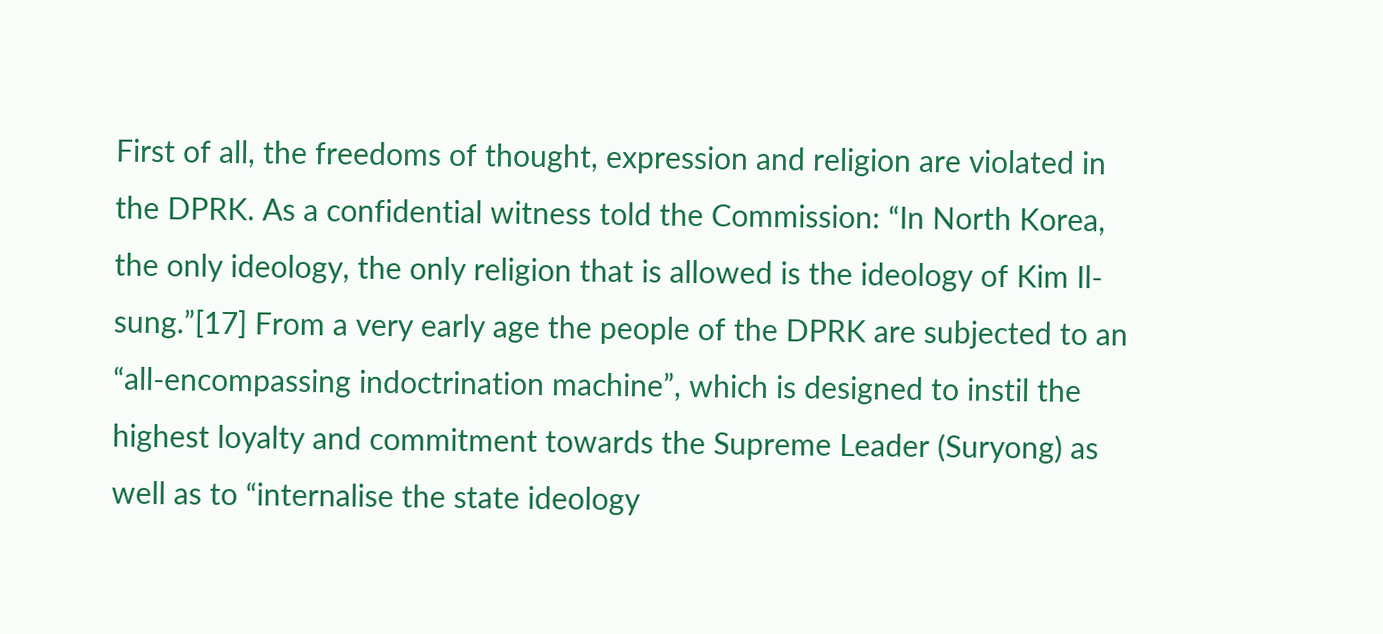First of all, the freedoms of thought, expression and religion are violated in the DPRK. As a confidential witness told the Commission: “In North Korea, the only ideology, the only religion that is allowed is the ideology of Kim Il-sung.”[17] From a very early age the people of the DPRK are subjected to an “all-encompassing indoctrination machine”, which is designed to instil the highest loyalty and commitment towards the Supreme Leader (Suryong) as well as to “internalise the state ideology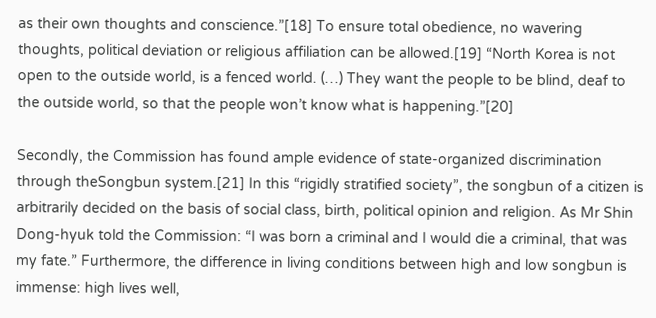as their own thoughts and conscience.”[18] To ensure total obedience, no wavering thoughts, political deviation or religious affiliation can be allowed.[19] “North Korea is not open to the outside world, is a fenced world. (…) They want the people to be blind, deaf to the outside world, so that the people won’t know what is happening.”[20]

Secondly, the Commission has found ample evidence of state-organized discrimination through theSongbun system.[21] In this “rigidly stratified society”, the songbun of a citizen is arbitrarily decided on the basis of social class, birth, political opinion and religion. As Mr Shin Dong-hyuk told the Commission: “I was born a criminal and I would die a criminal, that was my fate.” Furthermore, the difference in living conditions between high and low songbun is immense: high lives well,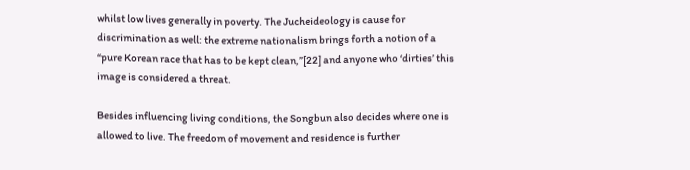whilst low lives generally in poverty. The Jucheideology is cause for discrimination as well: the extreme nationalism brings forth a notion of a “pure Korean race that has to be kept clean,”[22] and anyone who ‘dirties’ this image is considered a threat.

Besides influencing living conditions, the Songbun also decides where one is allowed to live. The freedom of movement and residence is further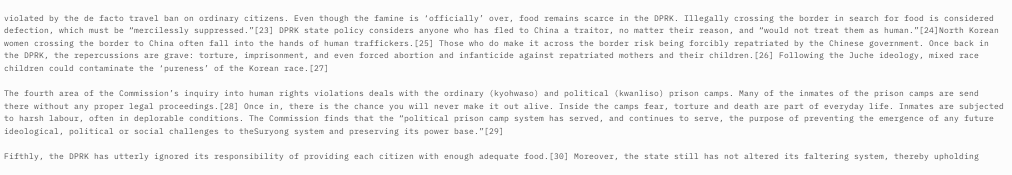violated by the de facto travel ban on ordinary citizens. Even though the famine is ‘officially’ over, food remains scarce in the DPRK. Illegally crossing the border in search for food is considered defection, which must be “mercilessly suppressed.”[23] DPRK state policy considers anyone who has fled to China a traitor, no matter their reason, and “would not treat them as human.”[24]North Korean women crossing the border to China often fall into the hands of human traffickers.[25] Those who do make it across the border risk being forcibly repatriated by the Chinese government. Once back in the DPRK, the repercussions are grave: torture, imprisonment, and even forced abortion and infanticide against repatriated mothers and their children.[26] Following the Juche ideology, mixed race children could contaminate the ‘pureness’ of the Korean race.[27]

The fourth area of the Commission’s inquiry into human rights violations deals with the ordinary (kyohwaso) and political (kwanliso) prison camps. Many of the inmates of the prison camps are send there without any proper legal proceedings.[28] Once in, there is the chance you will never make it out alive. Inside the camps fear, torture and death are part of everyday life. Inmates are subjected to harsh labour, often in deplorable conditions. The Commission finds that the “political prison camp system has served, and continues to serve, the purpose of preventing the emergence of any future ideological, political or social challenges to theSuryong system and preserving its power base.”[29]

Fifthly, the DPRK has utterly ignored its responsibility of providing each citizen with enough adequate food.[30] Moreover, the state still has not altered its faltering system, thereby upholding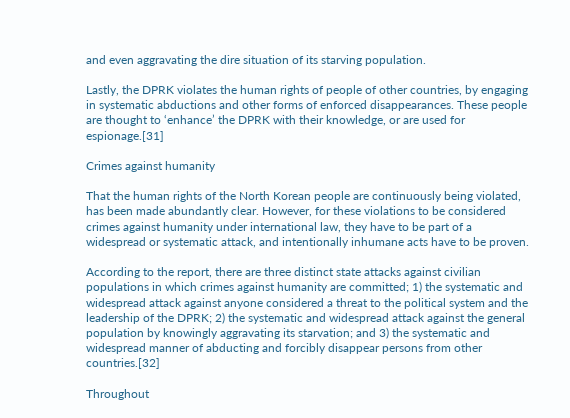and even aggravating the dire situation of its starving population.

Lastly, the DPRK violates the human rights of people of other countries, by engaging in systematic abductions and other forms of enforced disappearances. These people are thought to ‘enhance’ the DPRK with their knowledge, or are used for espionage.[31]

Crimes against humanity

That the human rights of the North Korean people are continuously being violated, has been made abundantly clear. However, for these violations to be considered crimes against humanity under international law, they have to be part of a widespread or systematic attack, and intentionally inhumane acts have to be proven.

According to the report, there are three distinct state attacks against civilian populations in which crimes against humanity are committed; 1) the systematic and widespread attack against anyone considered a threat to the political system and the leadership of the DPRK; 2) the systematic and widespread attack against the general population by knowingly aggravating its starvation; and 3) the systematic and widespread manner of abducting and forcibly disappear persons from other countries.[32]

Throughout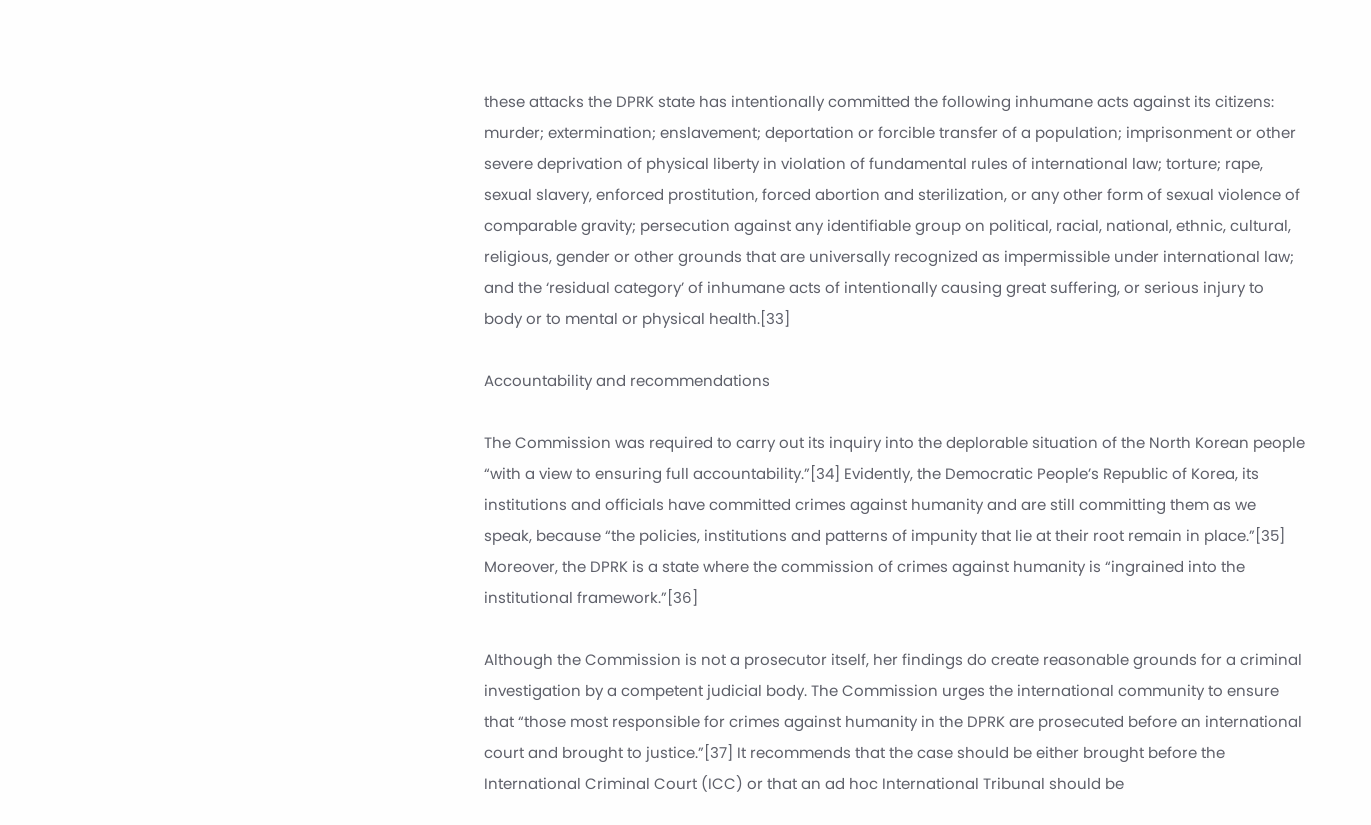these attacks the DPRK state has intentionally committed the following inhumane acts against its citizens: murder; extermination; enslavement; deportation or forcible transfer of a population; imprisonment or other severe deprivation of physical liberty in violation of fundamental rules of international law; torture; rape, sexual slavery, enforced prostitution, forced abortion and sterilization, or any other form of sexual violence of comparable gravity; persecution against any identifiable group on political, racial, national, ethnic, cultural, religious, gender or other grounds that are universally recognized as impermissible under international law; and the ‘residual category’ of inhumane acts of intentionally causing great suffering, or serious injury to body or to mental or physical health.[33]

Accountability and recommendations

The Commission was required to carry out its inquiry into the deplorable situation of the North Korean people “with a view to ensuring full accountability.”[34] Evidently, the Democratic People’s Republic of Korea, its institutions and officials have committed crimes against humanity and are still committing them as we speak, because “the policies, institutions and patterns of impunity that lie at their root remain in place.”[35] Moreover, the DPRK is a state where the commission of crimes against humanity is “ingrained into the institutional framework.”[36]

Although the Commission is not a prosecutor itself, her findings do create reasonable grounds for a criminal investigation by a competent judicial body. The Commission urges the international community to ensure that “those most responsible for crimes against humanity in the DPRK are prosecuted before an international court and brought to justice.”[37] It recommends that the case should be either brought before the International Criminal Court (ICC) or that an ad hoc International Tribunal should be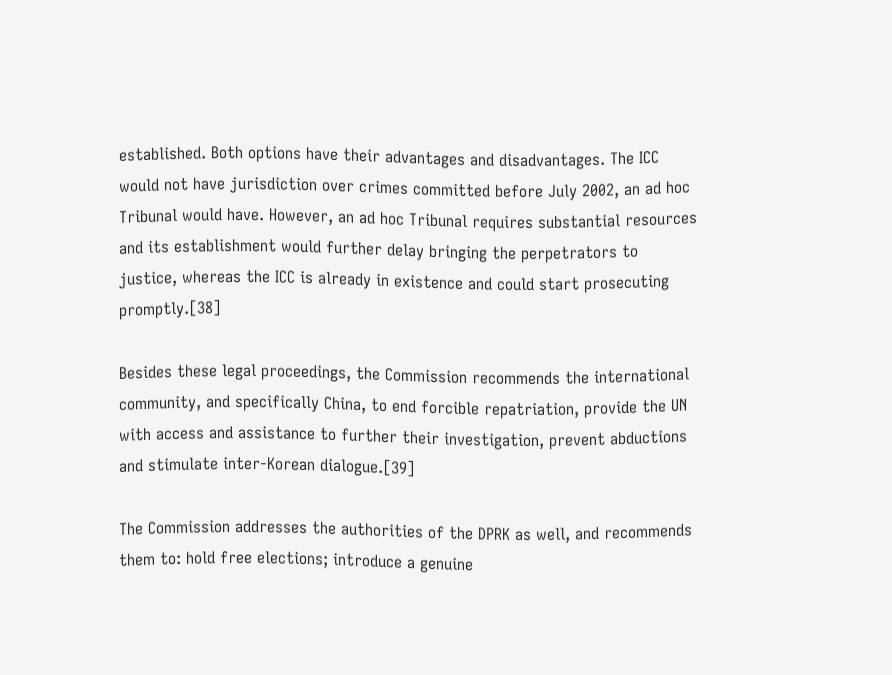established. Both options have their advantages and disadvantages. The ICC would not have jurisdiction over crimes committed before July 2002, an ad hoc Tribunal would have. However, an ad hoc Tribunal requires substantial resources and its establishment would further delay bringing the perpetrators to justice, whereas the ICC is already in existence and could start prosecuting promptly.[38]

Besides these legal proceedings, the Commission recommends the international community, and specifically China, to end forcible repatriation, provide the UN with access and assistance to further their investigation, prevent abductions and stimulate inter-Korean dialogue.[39]

The Commission addresses the authorities of the DPRK as well, and recommends them to: hold free elections; introduce a genuine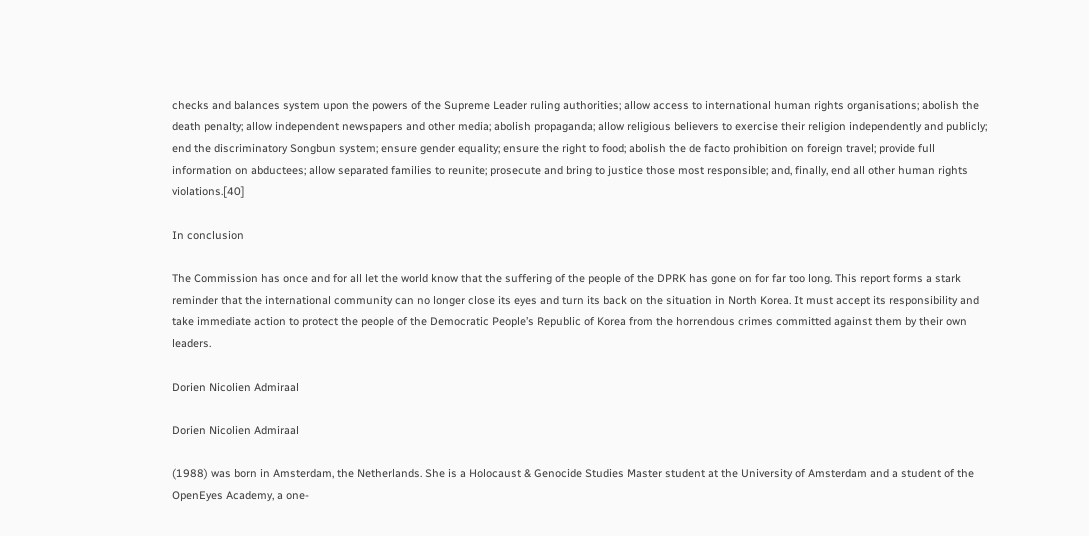checks and balances system upon the powers of the Supreme Leader ruling authorities; allow access to international human rights organisations; abolish the death penalty; allow independent newspapers and other media; abolish propaganda; allow religious believers to exercise their religion independently and publicly; end the discriminatory Songbun system; ensure gender equality; ensure the right to food; abolish the de facto prohibition on foreign travel; provide full information on abductees; allow separated families to reunite; prosecute and bring to justice those most responsible; and, finally, end all other human rights violations.[40]

In conclusion

The Commission has once and for all let the world know that the suffering of the people of the DPRK has gone on for far too long. This report forms a stark reminder that the international community can no longer close its eyes and turn its back on the situation in North Korea. It must accept its responsibility and take immediate action to protect the people of the Democratic People’s Republic of Korea from the horrendous crimes committed against them by their own leaders.

Dorien Nicolien Admiraal

Dorien Nicolien Admiraal

(1988) was born in Amsterdam, the Netherlands. She is a Holocaust & Genocide Studies Master student at the University of Amsterdam and a student of the OpenEyes Academy, a one-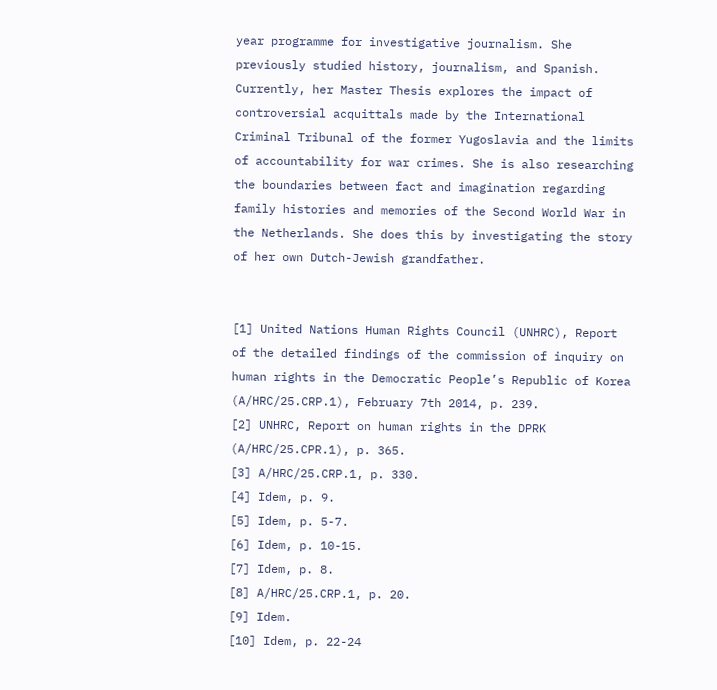year programme for investigative journalism. She previously studied history, journalism, and Spanish. Currently, her Master Thesis explores the impact of controversial acquittals made by the International Criminal Tribunal of the former Yugoslavia and the limits of accountability for war crimes. She is also researching the boundaries between fact and imagination regarding family histories and memories of the Second World War in the Netherlands. She does this by investigating the story of her own Dutch-Jewish grandfather.


[1] United Nations Human Rights Council (UNHRC), Report of the detailed findings of the commission of inquiry on human rights in the Democratic People’s Republic of Korea (A/HRC/25.CRP.1), February 7th 2014, p. 239.
[2] UNHRC, Report on human rights in the DPRK (A/HRC/25.CPR.1), p. 365.
[3] A/HRC/25.CRP.1, p. 330.
[4] Idem, p. 9.
[5] Idem, p. 5-7.
[6] Idem, p. 10-15.
[7] Idem, p. 8.
[8] A/HRC/25.CRP.1, p. 20.
[9] Idem.
[10] Idem, p. 22-24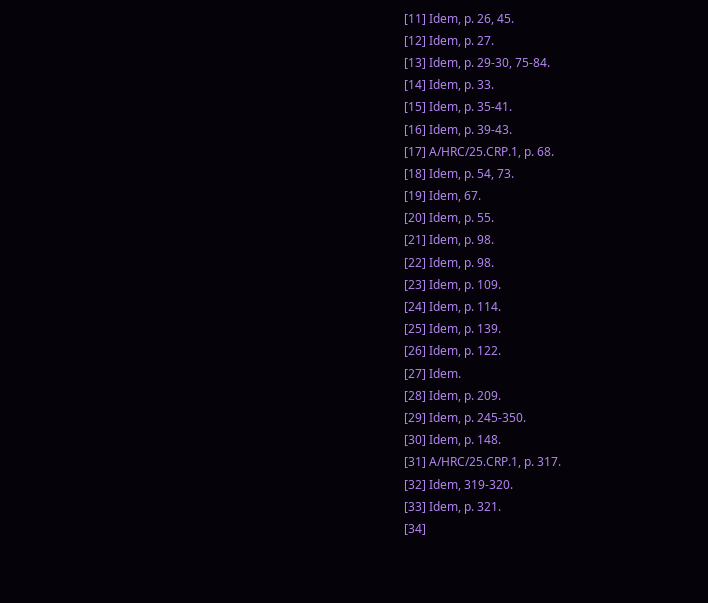[11] Idem, p. 26, 45.
[12] Idem, p. 27.
[13] Idem, p. 29-30, 75-84.
[14] Idem, p. 33.
[15] Idem, p. 35-41.
[16] Idem, p. 39-43.
[17] A/HRC/25.CRP.1, p. 68.
[18] Idem, p. 54, 73.
[19] Idem, 67.
[20] Idem, p. 55.
[21] Idem, p. 98.
[22] Idem, p. 98.
[23] Idem, p. 109.
[24] Idem, p. 114.
[25] Idem, p. 139.
[26] Idem, p. 122.
[27] Idem.
[28] Idem, p. 209.
[29] Idem, p. 245-350.
[30] Idem, p. 148.
[31] A/HRC/25.CRP.1, p. 317.
[32] Idem, 319-320.
[33] Idem, p. 321.
[34]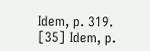Idem, p. 319.
[35] Idem, p.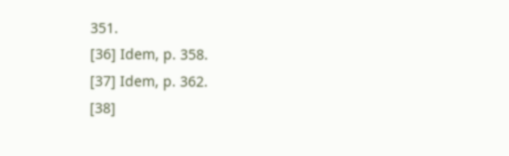351.
[36] Idem, p. 358.
[37] Idem, p. 362.
[38]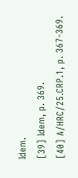Idem.
[39] Idem, p. 369.
[40] A/HRC/25.CRP.1, p. 367-369.